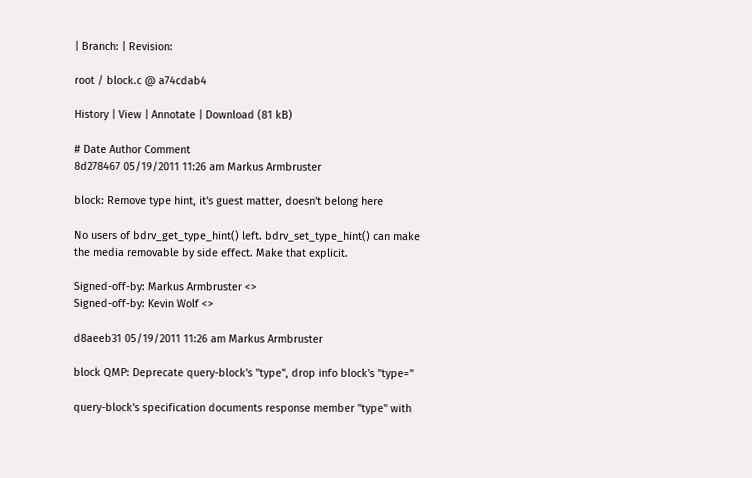| Branch: | Revision:

root / block.c @ a74cdab4

History | View | Annotate | Download (81 kB)

# Date Author Comment
8d278467 05/19/2011 11:26 am Markus Armbruster

block: Remove type hint, it's guest matter, doesn't belong here

No users of bdrv_get_type_hint() left. bdrv_set_type_hint() can make
the media removable by side effect. Make that explicit.

Signed-off-by: Markus Armbruster <>
Signed-off-by: Kevin Wolf <>

d8aeeb31 05/19/2011 11:26 am Markus Armbruster

block QMP: Deprecate query-block's "type", drop info block's "type="

query-block's specification documents response member "type" with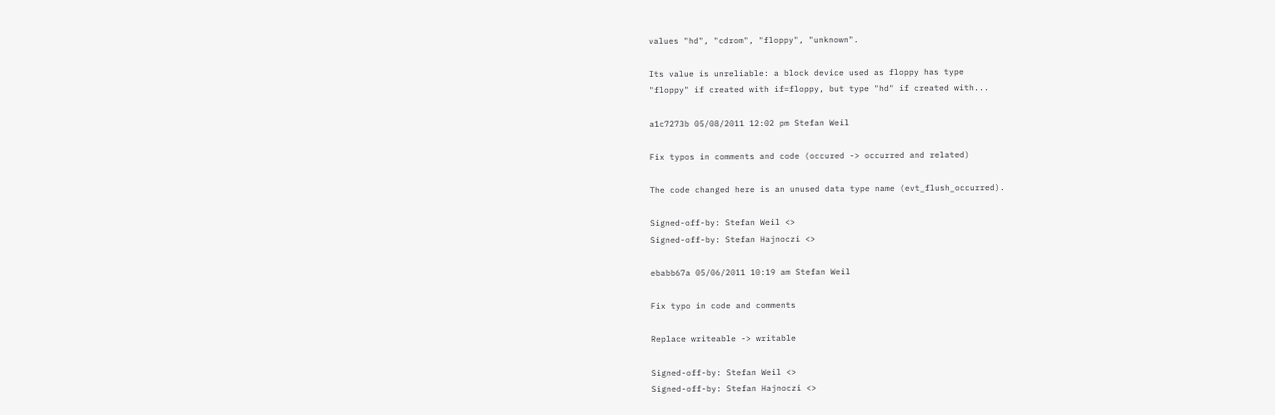values "hd", "cdrom", "floppy", "unknown".

Its value is unreliable: a block device used as floppy has type
"floppy" if created with if=floppy, but type "hd" if created with...

a1c7273b 05/08/2011 12:02 pm Stefan Weil

Fix typos in comments and code (occured -> occurred and related)

The code changed here is an unused data type name (evt_flush_occurred).

Signed-off-by: Stefan Weil <>
Signed-off-by: Stefan Hajnoczi <>

ebabb67a 05/06/2011 10:19 am Stefan Weil

Fix typo in code and comments

Replace writeable -> writable

Signed-off-by: Stefan Weil <>
Signed-off-by: Stefan Hajnoczi <>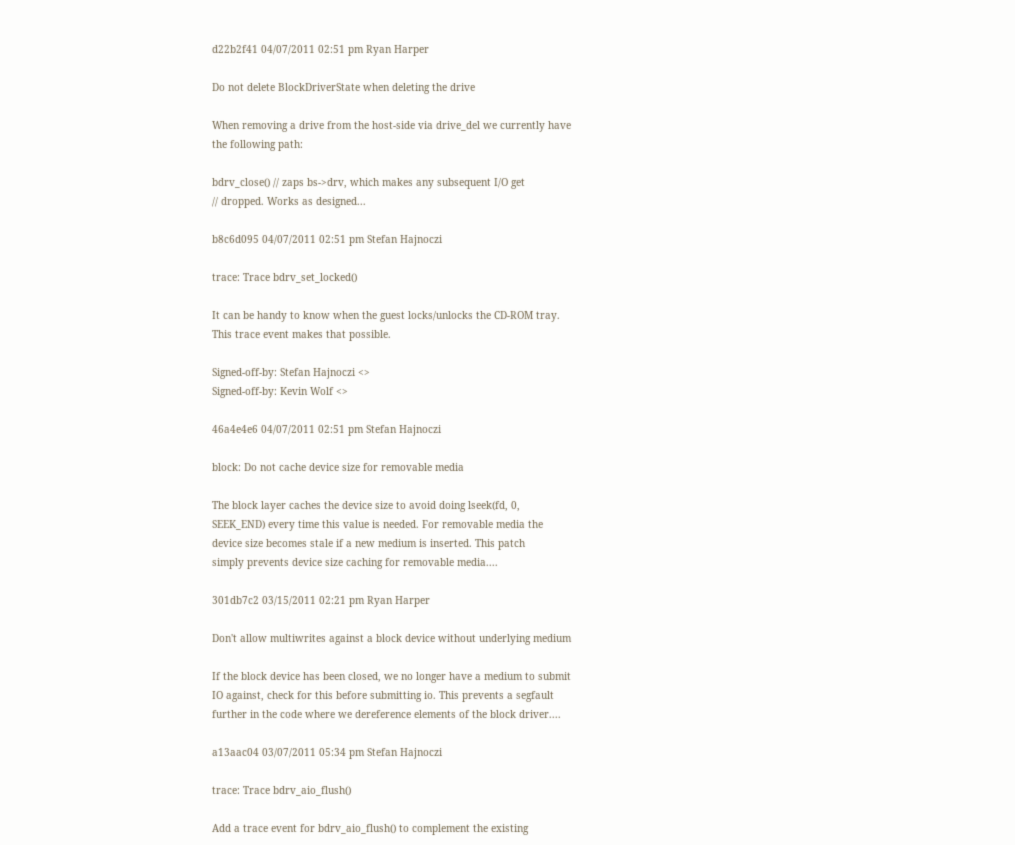d22b2f41 04/07/2011 02:51 pm Ryan Harper

Do not delete BlockDriverState when deleting the drive

When removing a drive from the host-side via drive_del we currently have
the following path:

bdrv_close() // zaps bs->drv, which makes any subsequent I/O get
// dropped. Works as designed...

b8c6d095 04/07/2011 02:51 pm Stefan Hajnoczi

trace: Trace bdrv_set_locked()

It can be handy to know when the guest locks/unlocks the CD-ROM tray.
This trace event makes that possible.

Signed-off-by: Stefan Hajnoczi <>
Signed-off-by: Kevin Wolf <>

46a4e4e6 04/07/2011 02:51 pm Stefan Hajnoczi

block: Do not cache device size for removable media

The block layer caches the device size to avoid doing lseek(fd, 0,
SEEK_END) every time this value is needed. For removable media the
device size becomes stale if a new medium is inserted. This patch
simply prevents device size caching for removable media....

301db7c2 03/15/2011 02:21 pm Ryan Harper

Don't allow multiwrites against a block device without underlying medium

If the block device has been closed, we no longer have a medium to submit
IO against, check for this before submitting io. This prevents a segfault
further in the code where we dereference elements of the block driver....

a13aac04 03/07/2011 05:34 pm Stefan Hajnoczi

trace: Trace bdrv_aio_flush()

Add a trace event for bdrv_aio_flush() to complement the existing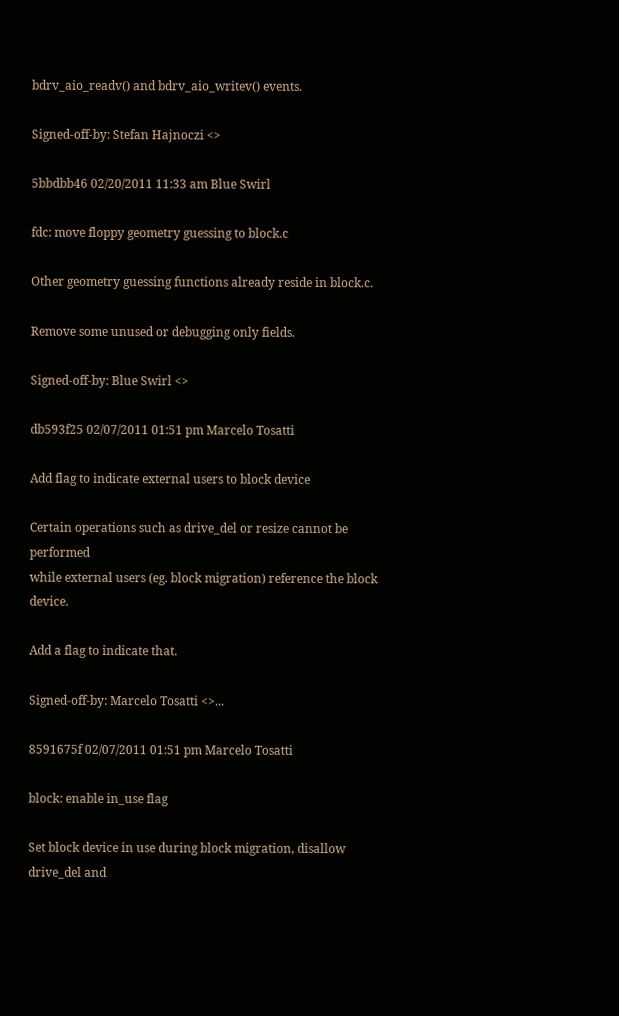bdrv_aio_readv() and bdrv_aio_writev() events.

Signed-off-by: Stefan Hajnoczi <>

5bbdbb46 02/20/2011 11:33 am Blue Swirl

fdc: move floppy geometry guessing to block.c

Other geometry guessing functions already reside in block.c.

Remove some unused or debugging only fields.

Signed-off-by: Blue Swirl <>

db593f25 02/07/2011 01:51 pm Marcelo Tosatti

Add flag to indicate external users to block device

Certain operations such as drive_del or resize cannot be performed
while external users (eg. block migration) reference the block device.

Add a flag to indicate that.

Signed-off-by: Marcelo Tosatti <>...

8591675f 02/07/2011 01:51 pm Marcelo Tosatti

block: enable in_use flag

Set block device in use during block migration, disallow drive_del and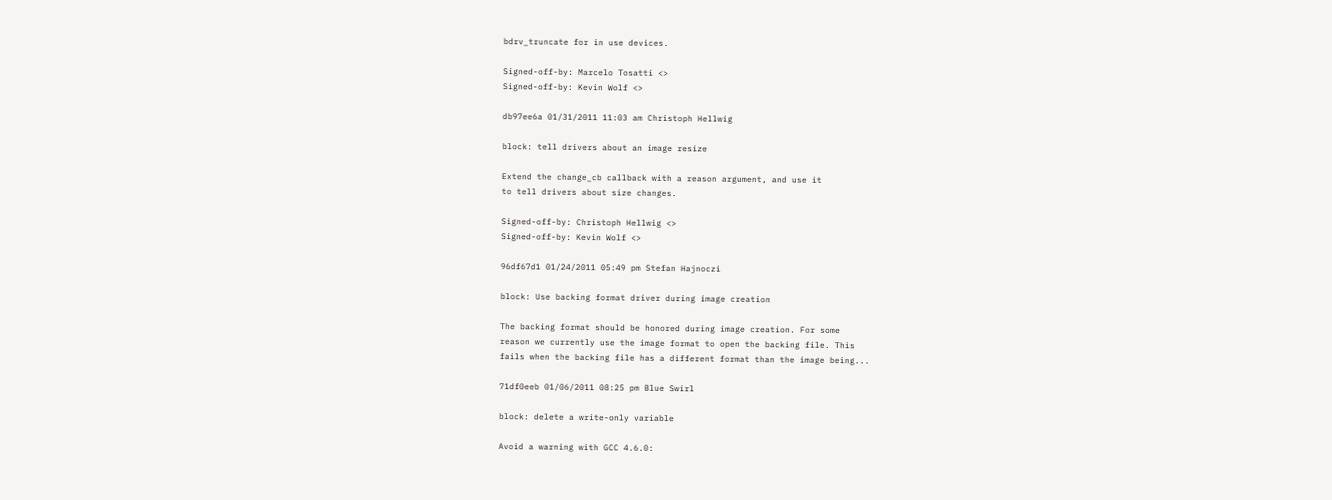bdrv_truncate for in use devices.

Signed-off-by: Marcelo Tosatti <>
Signed-off-by: Kevin Wolf <>

db97ee6a 01/31/2011 11:03 am Christoph Hellwig

block: tell drivers about an image resize

Extend the change_cb callback with a reason argument, and use it
to tell drivers about size changes.

Signed-off-by: Christoph Hellwig <>
Signed-off-by: Kevin Wolf <>

96df67d1 01/24/2011 05:49 pm Stefan Hajnoczi

block: Use backing format driver during image creation

The backing format should be honored during image creation. For some
reason we currently use the image format to open the backing file. This
fails when the backing file has a different format than the image being...

71df0eeb 01/06/2011 08:25 pm Blue Swirl

block: delete a write-only variable

Avoid a warning with GCC 4.6.0: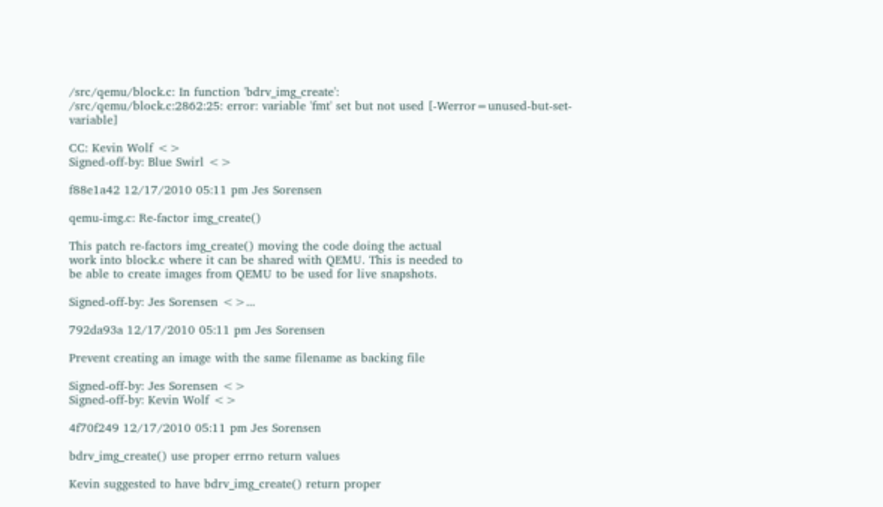/src/qemu/block.c: In function 'bdrv_img_create':
/src/qemu/block.c:2862:25: error: variable 'fmt' set but not used [-Werror=unused-but-set-variable]

CC: Kevin Wolf <>
Signed-off-by: Blue Swirl <>

f88e1a42 12/17/2010 05:11 pm Jes Sorensen

qemu-img.c: Re-factor img_create()

This patch re-factors img_create() moving the code doing the actual
work into block.c where it can be shared with QEMU. This is needed to
be able to create images from QEMU to be used for live snapshots.

Signed-off-by: Jes Sorensen <>...

792da93a 12/17/2010 05:11 pm Jes Sorensen

Prevent creating an image with the same filename as backing file

Signed-off-by: Jes Sorensen <>
Signed-off-by: Kevin Wolf <>

4f70f249 12/17/2010 05:11 pm Jes Sorensen

bdrv_img_create() use proper errno return values

Kevin suggested to have bdrv_img_create() return proper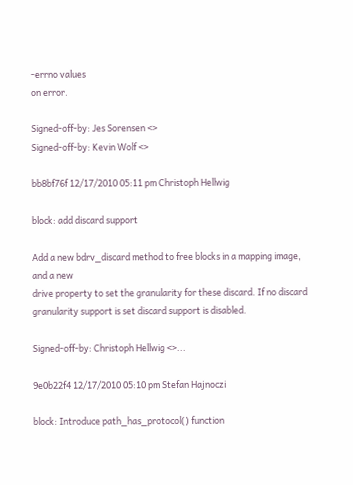-errno values
on error.

Signed-off-by: Jes Sorensen <>
Signed-off-by: Kevin Wolf <>

bb8bf76f 12/17/2010 05:11 pm Christoph Hellwig

block: add discard support

Add a new bdrv_discard method to free blocks in a mapping image, and a new
drive property to set the granularity for these discard. If no discard
granularity support is set discard support is disabled.

Signed-off-by: Christoph Hellwig <>...

9e0b22f4 12/17/2010 05:10 pm Stefan Hajnoczi

block: Introduce path_has_protocol() function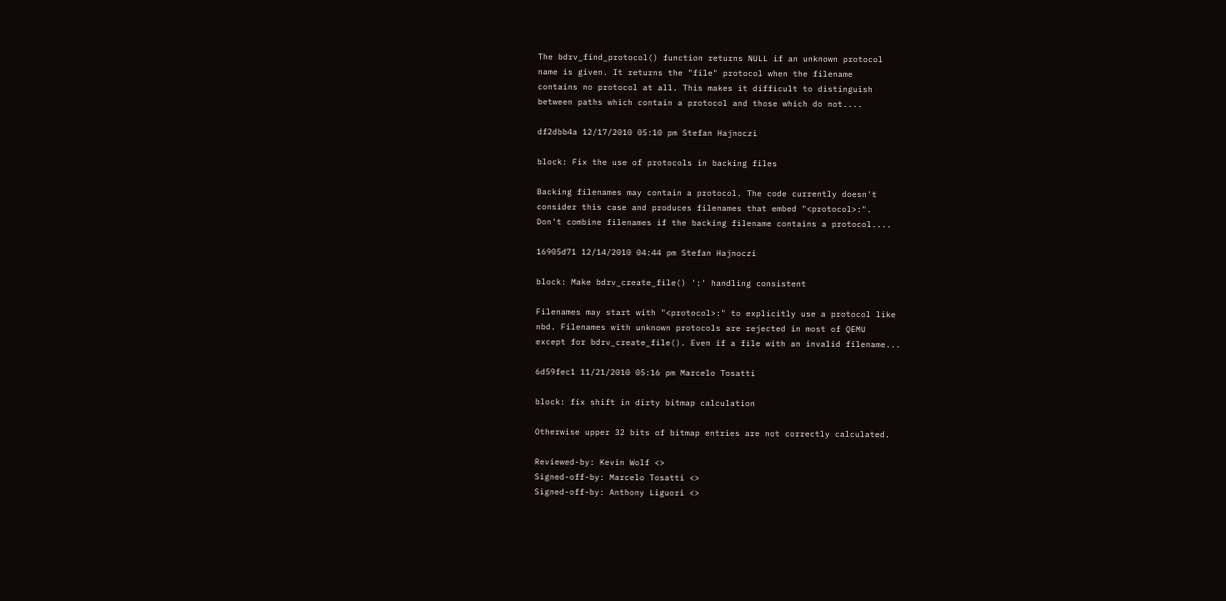The bdrv_find_protocol() function returns NULL if an unknown protocol
name is given. It returns the "file" protocol when the filename
contains no protocol at all. This makes it difficult to distinguish
between paths which contain a protocol and those which do not....

df2dbb4a 12/17/2010 05:10 pm Stefan Hajnoczi

block: Fix the use of protocols in backing files

Backing filenames may contain a protocol. The code currently doesn't
consider this case and produces filenames that embed "<protocol>:".
Don't combine filenames if the backing filename contains a protocol....

16905d71 12/14/2010 04:44 pm Stefan Hajnoczi

block: Make bdrv_create_file() ':' handling consistent

Filenames may start with "<protocol>:" to explicitly use a protocol like
nbd. Filenames with unknown protocols are rejected in most of QEMU
except for bdrv_create_file(). Even if a file with an invalid filename...

6d59fec1 11/21/2010 05:16 pm Marcelo Tosatti

block: fix shift in dirty bitmap calculation

Otherwise upper 32 bits of bitmap entries are not correctly calculated.

Reviewed-by: Kevin Wolf <>
Signed-off-by: Marcelo Tosatti <>
Signed-off-by: Anthony Liguori <>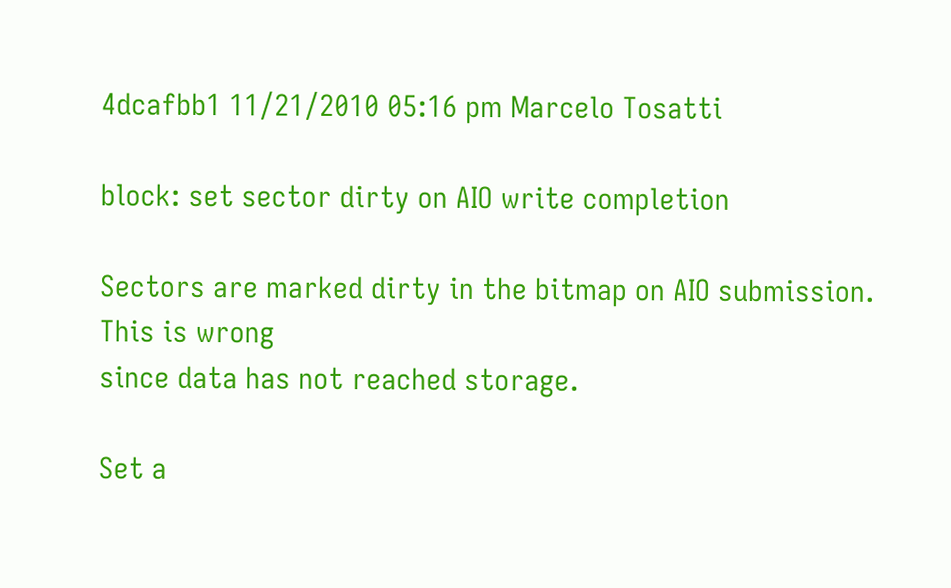4dcafbb1 11/21/2010 05:16 pm Marcelo Tosatti

block: set sector dirty on AIO write completion

Sectors are marked dirty in the bitmap on AIO submission. This is wrong
since data has not reached storage.

Set a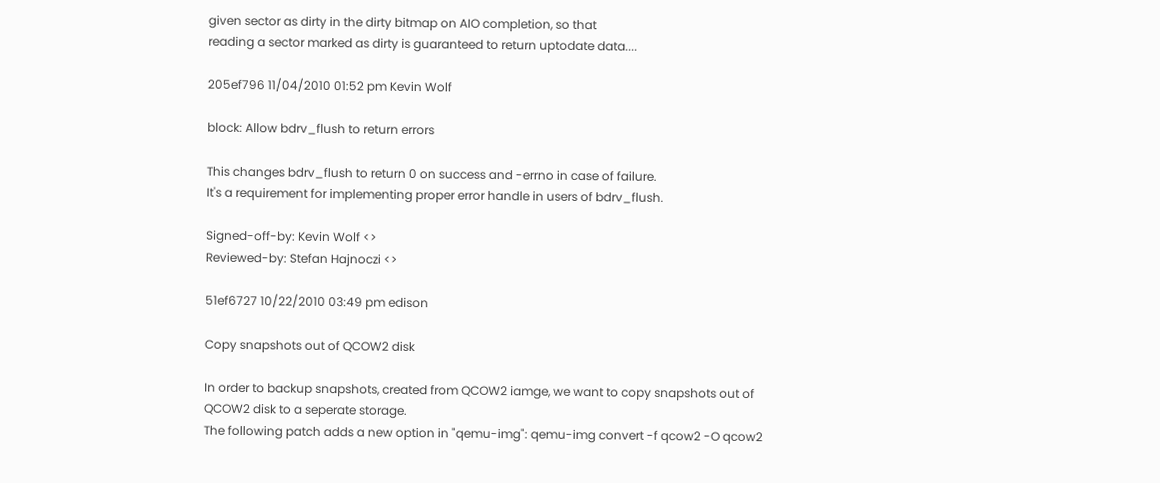given sector as dirty in the dirty bitmap on AIO completion, so that
reading a sector marked as dirty is guaranteed to return uptodate data....

205ef796 11/04/2010 01:52 pm Kevin Wolf

block: Allow bdrv_flush to return errors

This changes bdrv_flush to return 0 on success and -errno in case of failure.
It's a requirement for implementing proper error handle in users of bdrv_flush.

Signed-off-by: Kevin Wolf <>
Reviewed-by: Stefan Hajnoczi <>

51ef6727 10/22/2010 03:49 pm edison

Copy snapshots out of QCOW2 disk

In order to backup snapshots, created from QCOW2 iamge, we want to copy snapshots out of QCOW2 disk to a seperate storage.
The following patch adds a new option in "qemu-img": qemu-img convert -f qcow2 -O qcow2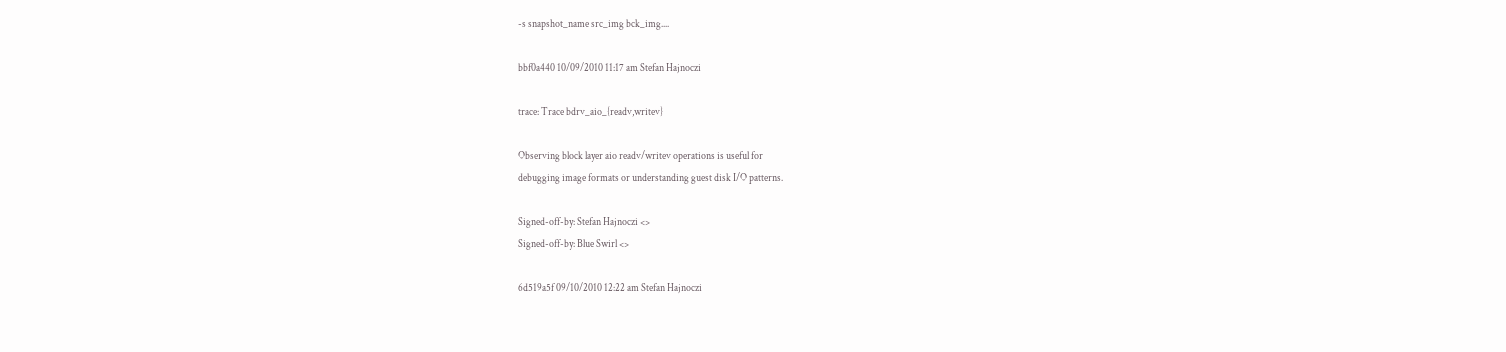-s snapshot_name src_img bck_img....

bbf0a440 10/09/2010 11:17 am Stefan Hajnoczi

trace: Trace bdrv_aio_{readv,writev}

Observing block layer aio readv/writev operations is useful for
debugging image formats or understanding guest disk I/O patterns.

Signed-off-by: Stefan Hajnoczi <>
Signed-off-by: Blue Swirl <>

6d519a5f 09/10/2010 12:22 am Stefan Hajnoczi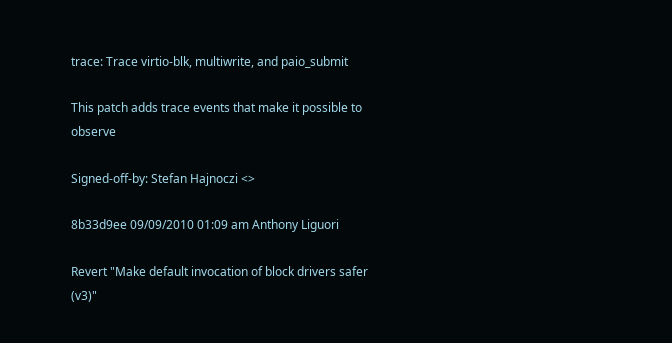trace: Trace virtio-blk, multiwrite, and paio_submit

This patch adds trace events that make it possible to observe

Signed-off-by: Stefan Hajnoczi <>

8b33d9ee 09/09/2010 01:09 am Anthony Liguori

Revert "Make default invocation of block drivers safer (v3)"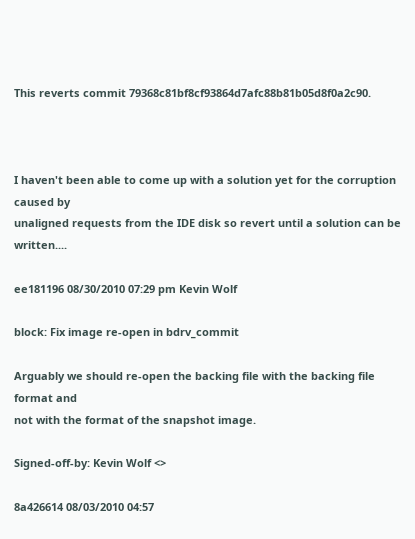This reverts commit 79368c81bf8cf93864d7afc88b81b05d8f0a2c90.



I haven't been able to come up with a solution yet for the corruption caused by
unaligned requests from the IDE disk so revert until a solution can be written....

ee181196 08/30/2010 07:29 pm Kevin Wolf

block: Fix image re-open in bdrv_commit

Arguably we should re-open the backing file with the backing file format and
not with the format of the snapshot image.

Signed-off-by: Kevin Wolf <>

8a426614 08/03/2010 04:57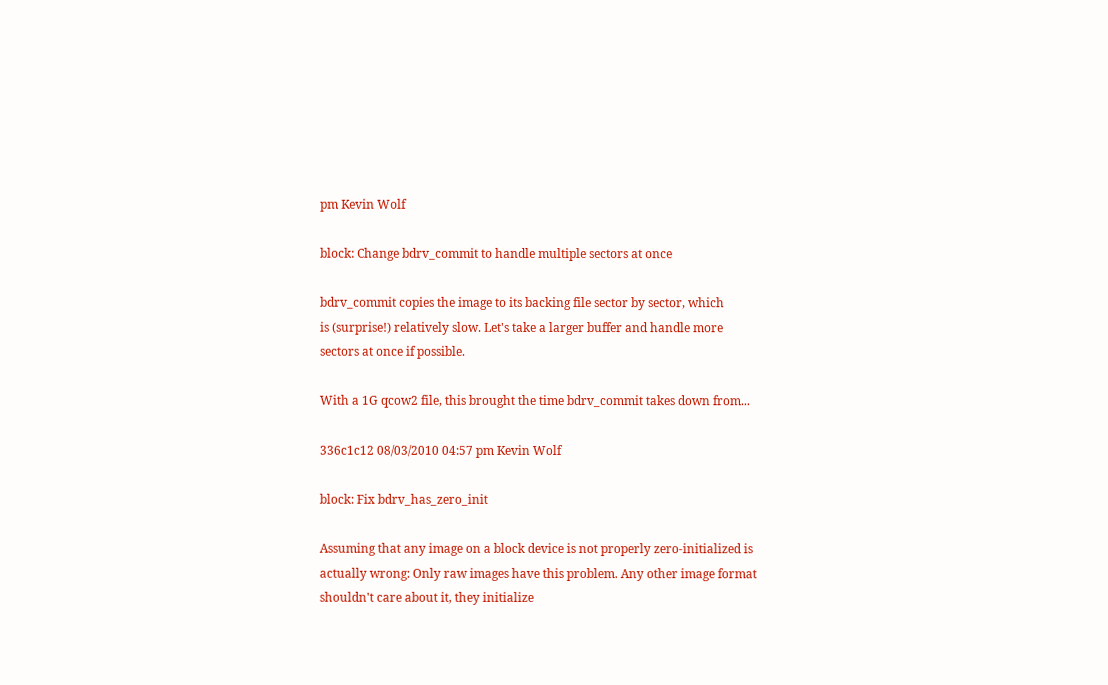pm Kevin Wolf

block: Change bdrv_commit to handle multiple sectors at once

bdrv_commit copies the image to its backing file sector by sector, which
is (surprise!) relatively slow. Let's take a larger buffer and handle more
sectors at once if possible.

With a 1G qcow2 file, this brought the time bdrv_commit takes down from...

336c1c12 08/03/2010 04:57 pm Kevin Wolf

block: Fix bdrv_has_zero_init

Assuming that any image on a block device is not properly zero-initialized is
actually wrong: Only raw images have this problem. Any other image format
shouldn't care about it, they initialize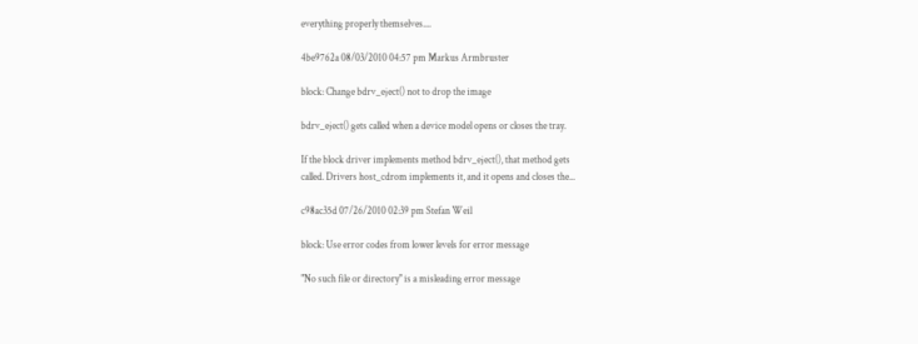everything properly themselves....

4be9762a 08/03/2010 04:57 pm Markus Armbruster

block: Change bdrv_eject() not to drop the image

bdrv_eject() gets called when a device model opens or closes the tray.

If the block driver implements method bdrv_eject(), that method gets
called. Drivers host_cdrom implements it, and it opens and closes the...

c98ac35d 07/26/2010 02:39 pm Stefan Weil

block: Use error codes from lower levels for error message

"No such file or directory" is a misleading error message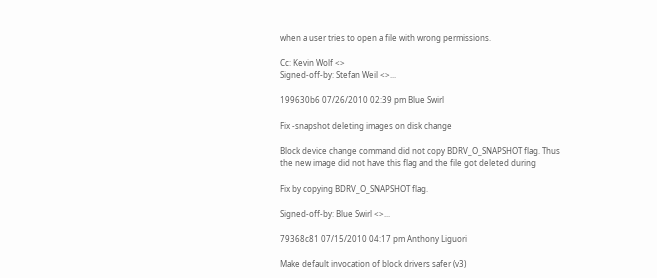when a user tries to open a file with wrong permissions.

Cc: Kevin Wolf <>
Signed-off-by: Stefan Weil <>...

199630b6 07/26/2010 02:39 pm Blue Swirl

Fix -snapshot deleting images on disk change

Block device change command did not copy BDRV_O_SNAPSHOT flag. Thus
the new image did not have this flag and the file got deleted during

Fix by copying BDRV_O_SNAPSHOT flag.

Signed-off-by: Blue Swirl <>...

79368c81 07/15/2010 04:17 pm Anthony Liguori

Make default invocation of block drivers safer (v3)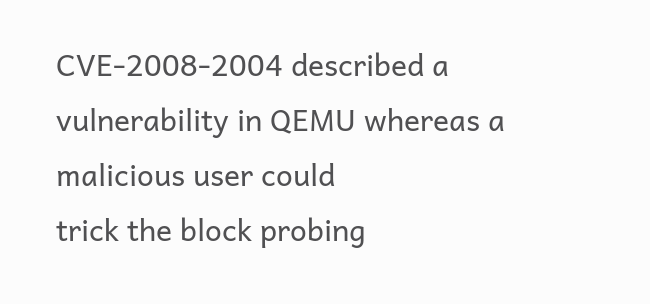CVE-2008-2004 described a vulnerability in QEMU whereas a malicious user could
trick the block probing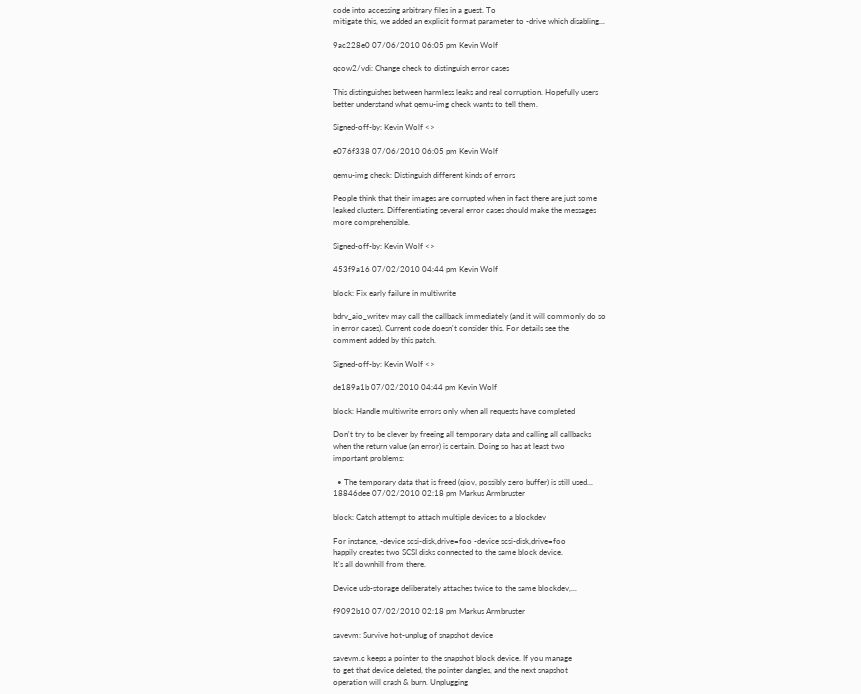code into accessing arbitrary files in a guest. To
mitigate this, we added an explicit format parameter to -drive which disabling...

9ac228e0 07/06/2010 06:05 pm Kevin Wolf

qcow2/vdi: Change check to distinguish error cases

This distinguishes between harmless leaks and real corruption. Hopefully users
better understand what qemu-img check wants to tell them.

Signed-off-by: Kevin Wolf <>

e076f338 07/06/2010 06:05 pm Kevin Wolf

qemu-img check: Distinguish different kinds of errors

People think that their images are corrupted when in fact there are just some
leaked clusters. Differentiating several error cases should make the messages
more comprehensible.

Signed-off-by: Kevin Wolf <>

453f9a16 07/02/2010 04:44 pm Kevin Wolf

block: Fix early failure in multiwrite

bdrv_aio_writev may call the callback immediately (and it will commonly do so
in error cases). Current code doesn't consider this. For details see the
comment added by this patch.

Signed-off-by: Kevin Wolf <>

de189a1b 07/02/2010 04:44 pm Kevin Wolf

block: Handle multiwrite errors only when all requests have completed

Don't try to be clever by freeing all temporary data and calling all callbacks
when the return value (an error) is certain. Doing so has at least two
important problems:

  • The temporary data that is freed (qiov, possibly zero buffer) is still used...
18846dee 07/02/2010 02:18 pm Markus Armbruster

block: Catch attempt to attach multiple devices to a blockdev

For instance, -device scsi-disk,drive=foo -device scsi-disk,drive=foo
happily creates two SCSI disks connected to the same block device.
It's all downhill from there.

Device usb-storage deliberately attaches twice to the same blockdev,...

f9092b10 07/02/2010 02:18 pm Markus Armbruster

savevm: Survive hot-unplug of snapshot device

savevm.c keeps a pointer to the snapshot block device. If you manage
to get that device deleted, the pointer dangles, and the next snapshot
operation will crash & burn. Unplugging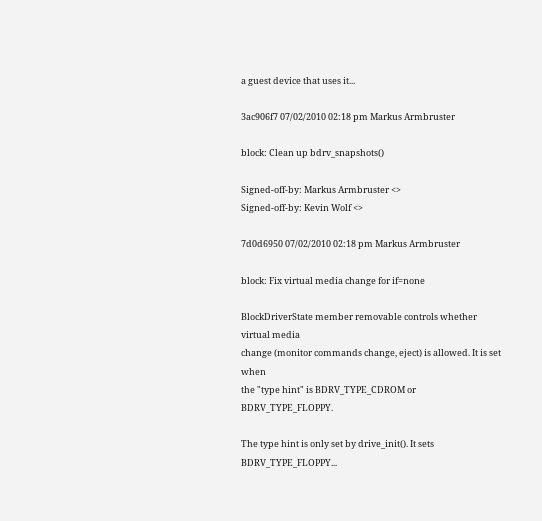a guest device that uses it...

3ac906f7 07/02/2010 02:18 pm Markus Armbruster

block: Clean up bdrv_snapshots()

Signed-off-by: Markus Armbruster <>
Signed-off-by: Kevin Wolf <>

7d0d6950 07/02/2010 02:18 pm Markus Armbruster

block: Fix virtual media change for if=none

BlockDriverState member removable controls whether virtual media
change (monitor commands change, eject) is allowed. It is set when
the "type hint" is BDRV_TYPE_CDROM or BDRV_TYPE_FLOPPY.

The type hint is only set by drive_init(). It sets BDRV_TYPE_FLOPPY...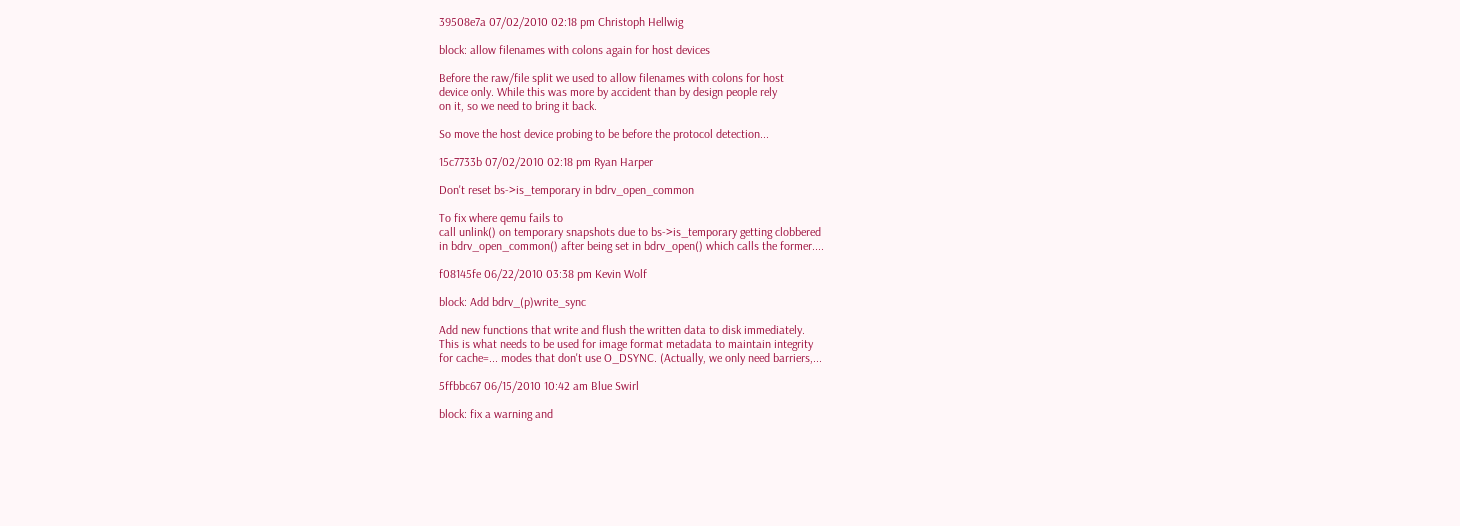39508e7a 07/02/2010 02:18 pm Christoph Hellwig

block: allow filenames with colons again for host devices

Before the raw/file split we used to allow filenames with colons for host
device only. While this was more by accident than by design people rely
on it, so we need to bring it back.

So move the host device probing to be before the protocol detection...

15c7733b 07/02/2010 02:18 pm Ryan Harper

Don't reset bs->is_temporary in bdrv_open_common

To fix where qemu fails to
call unlink() on temporary snapshots due to bs->is_temporary getting clobbered
in bdrv_open_common() after being set in bdrv_open() which calls the former....

f08145fe 06/22/2010 03:38 pm Kevin Wolf

block: Add bdrv_(p)write_sync

Add new functions that write and flush the written data to disk immediately.
This is what needs to be used for image format metadata to maintain integrity
for cache=... modes that don't use O_DSYNC. (Actually, we only need barriers,...

5ffbbc67 06/15/2010 10:42 am Blue Swirl

block: fix a warning and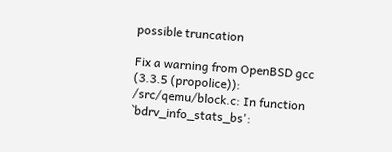possible truncation

Fix a warning from OpenBSD gcc (3.3.5 (propolice)):
/src/qemu/block.c: In function `bdrv_info_stats_bs':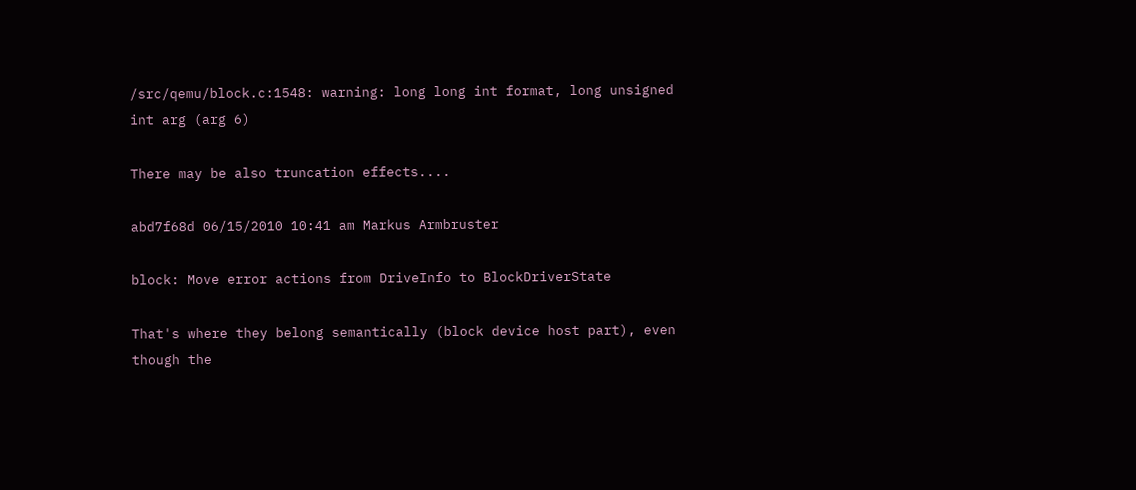/src/qemu/block.c:1548: warning: long long int format, long unsigned
int arg (arg 6)

There may be also truncation effects....

abd7f68d 06/15/2010 10:41 am Markus Armbruster

block: Move error actions from DriveInfo to BlockDriverState

That's where they belong semantically (block device host part), even
though the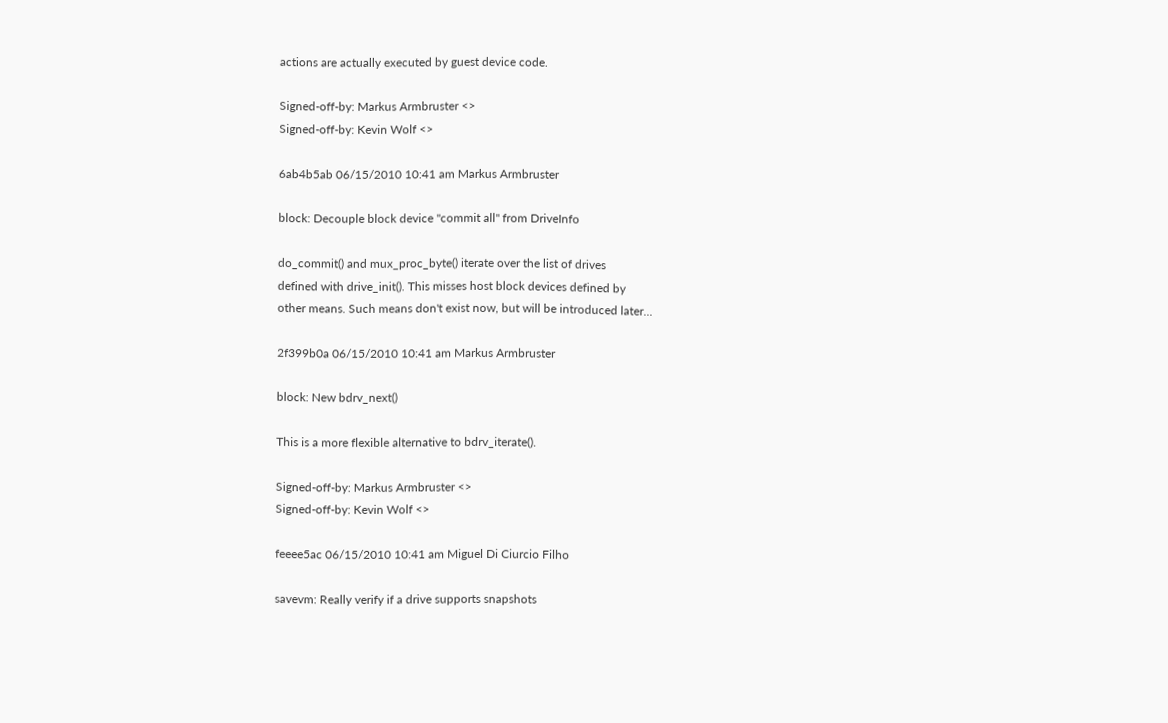actions are actually executed by guest device code.

Signed-off-by: Markus Armbruster <>
Signed-off-by: Kevin Wolf <>

6ab4b5ab 06/15/2010 10:41 am Markus Armbruster

block: Decouple block device "commit all" from DriveInfo

do_commit() and mux_proc_byte() iterate over the list of drives
defined with drive_init(). This misses host block devices defined by
other means. Such means don't exist now, but will be introduced later...

2f399b0a 06/15/2010 10:41 am Markus Armbruster

block: New bdrv_next()

This is a more flexible alternative to bdrv_iterate().

Signed-off-by: Markus Armbruster <>
Signed-off-by: Kevin Wolf <>

feeee5ac 06/15/2010 10:41 am Miguel Di Ciurcio Filho

savevm: Really verify if a drive supports snapshots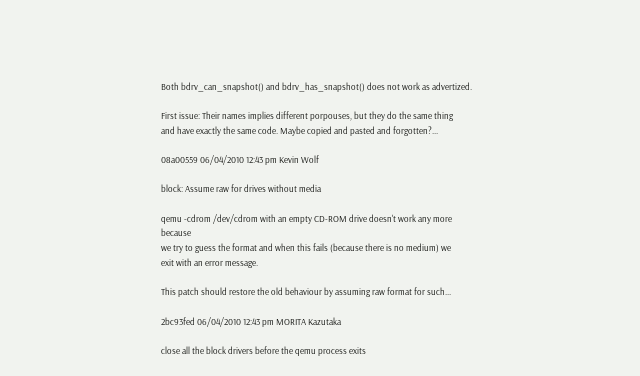Both bdrv_can_snapshot() and bdrv_has_snapshot() does not work as advertized.

First issue: Their names implies different porpouses, but they do the same thing
and have exactly the same code. Maybe copied and pasted and forgotten?...

08a00559 06/04/2010 12:43 pm Kevin Wolf

block: Assume raw for drives without media

qemu -cdrom /dev/cdrom with an empty CD-ROM drive doesn't work any more because
we try to guess the format and when this fails (because there is no medium) we
exit with an error message.

This patch should restore the old behaviour by assuming raw format for such...

2bc93fed 06/04/2010 12:43 pm MORITA Kazutaka

close all the block drivers before the qemu process exits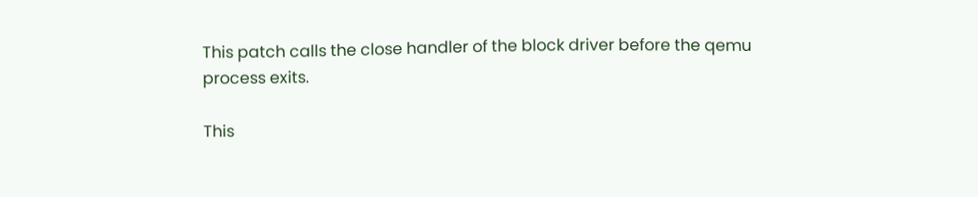This patch calls the close handler of the block driver before the qemu
process exits.

This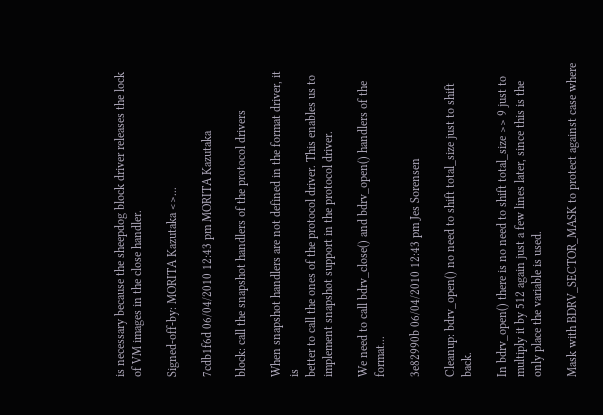is necessary because the sheepdog block driver releases the lock
of VM images in the close handler.

Signed-off-by: MORITA Kazutaka <>...

7cdb1f6d 06/04/2010 12:43 pm MORITA Kazutaka

block: call the snapshot handlers of the protocol drivers

When snapshot handlers are not defined in the format driver, it is
better to call the ones of the protocol driver. This enables us to
implement snapshot support in the protocol driver.

We need to call bdrv_close() and bdrv_open() handlers of the format...

3e82990b 06/04/2010 12:43 pm Jes Sorensen

Cleanup: bdrv_open() no need to shift total_size just to shift back.

In bdrv_open() there is no need to shift total_size >> 9 just to
multiply it by 512 again just a few lines later, since this is the
only place the variable is used.

Mask with BDRV_SECTOR_MASK to protect against case where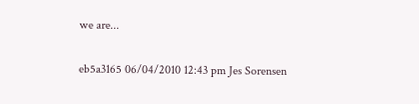we are...

eb5a3165 06/04/2010 12:43 pm Jes Sorensen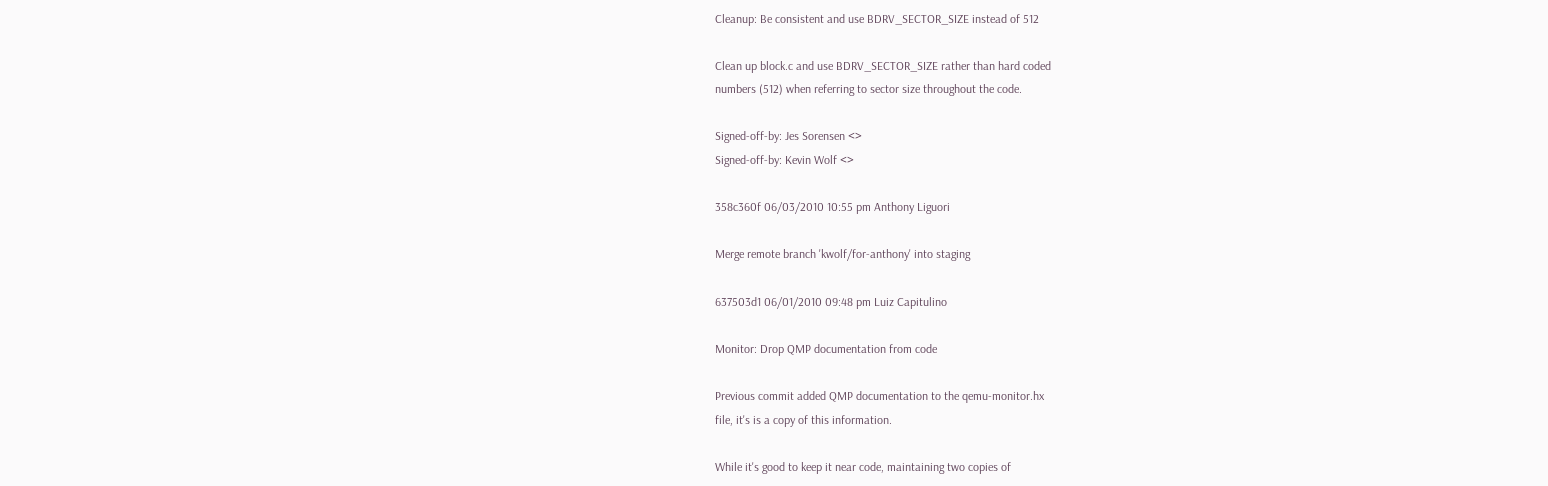Cleanup: Be consistent and use BDRV_SECTOR_SIZE instead of 512

Clean up block.c and use BDRV_SECTOR_SIZE rather than hard coded
numbers (512) when referring to sector size throughout the code.

Signed-off-by: Jes Sorensen <>
Signed-off-by: Kevin Wolf <>

358c360f 06/03/2010 10:55 pm Anthony Liguori

Merge remote branch 'kwolf/for-anthony' into staging

637503d1 06/01/2010 09:48 pm Luiz Capitulino

Monitor: Drop QMP documentation from code

Previous commit added QMP documentation to the qemu-monitor.hx
file, it's is a copy of this information.

While it's good to keep it near code, maintaining two copies of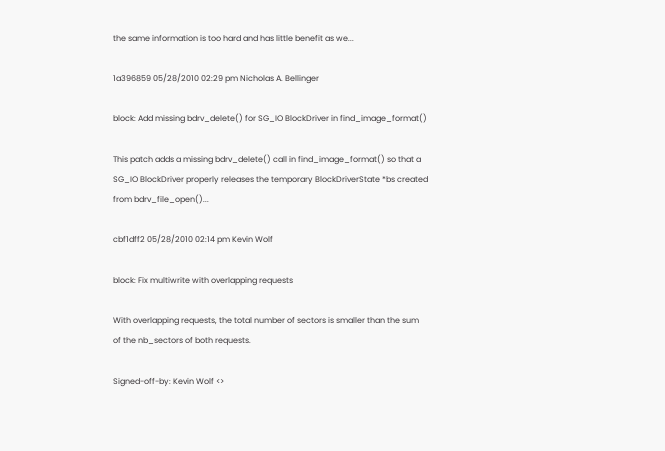the same information is too hard and has little benefit as we...

1a396859 05/28/2010 02:29 pm Nicholas A. Bellinger

block: Add missing bdrv_delete() for SG_IO BlockDriver in find_image_format()

This patch adds a missing bdrv_delete() call in find_image_format() so that a
SG_IO BlockDriver properly releases the temporary BlockDriverState *bs created
from bdrv_file_open()...

cbf1dff2 05/28/2010 02:14 pm Kevin Wolf

block: Fix multiwrite with overlapping requests

With overlapping requests, the total number of sectors is smaller than the sum
of the nb_sectors of both requests.

Signed-off-by: Kevin Wolf <>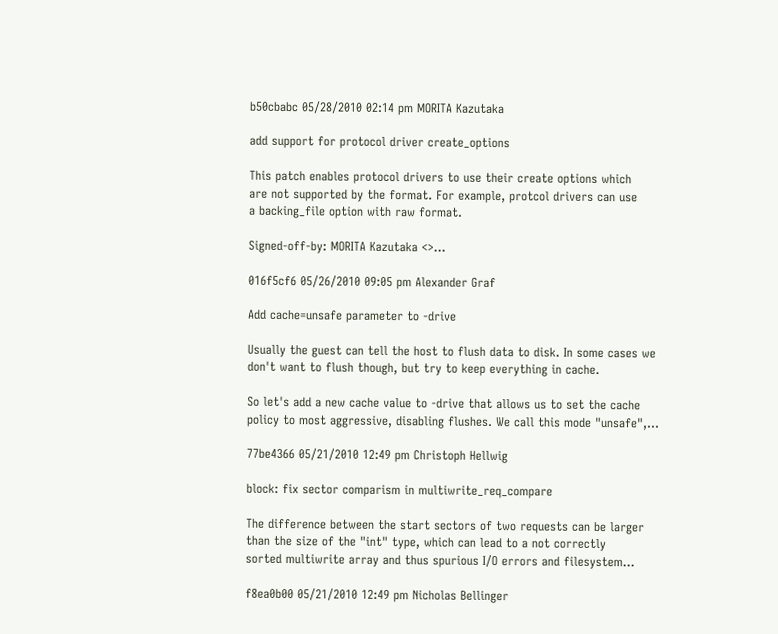b50cbabc 05/28/2010 02:14 pm MORITA Kazutaka

add support for protocol driver create_options

This patch enables protocol drivers to use their create options which
are not supported by the format. For example, protcol drivers can use
a backing_file option with raw format.

Signed-off-by: MORITA Kazutaka <>...

016f5cf6 05/26/2010 09:05 pm Alexander Graf

Add cache=unsafe parameter to -drive

Usually the guest can tell the host to flush data to disk. In some cases we
don't want to flush though, but try to keep everything in cache.

So let's add a new cache value to -drive that allows us to set the cache
policy to most aggressive, disabling flushes. We call this mode "unsafe",...

77be4366 05/21/2010 12:49 pm Christoph Hellwig

block: fix sector comparism in multiwrite_req_compare

The difference between the start sectors of two requests can be larger
than the size of the "int" type, which can lead to a not correctly
sorted multiwrite array and thus spurious I/O errors and filesystem...

f8ea0b00 05/21/2010 12:49 pm Nicholas Bellinger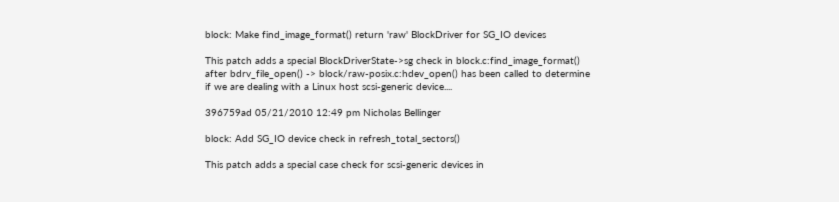block: Make find_image_format() return 'raw' BlockDriver for SG_IO devices

This patch adds a special BlockDriverState->sg check in block.c:find_image_format()
after bdrv_file_open() -> block/raw-posix.c:hdev_open() has been called to determine
if we are dealing with a Linux host scsi-generic device....

396759ad 05/21/2010 12:49 pm Nicholas Bellinger

block: Add SG_IO device check in refresh_total_sectors()

This patch adds a special case check for scsi-generic devices in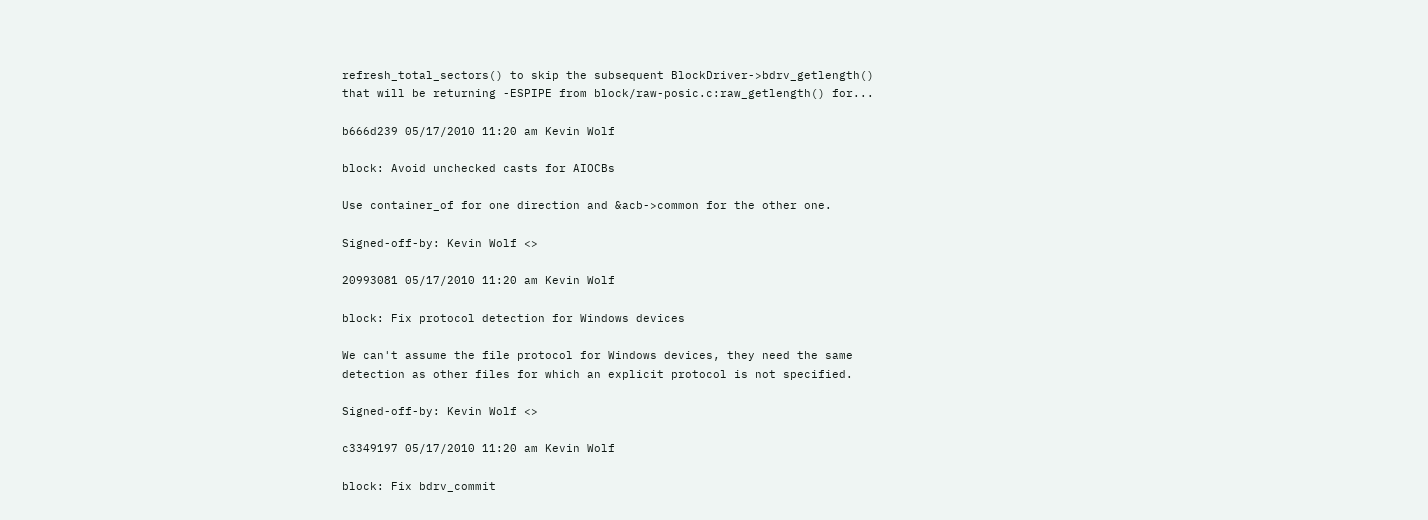refresh_total_sectors() to skip the subsequent BlockDriver->bdrv_getlength()
that will be returning -ESPIPE from block/raw-posic.c:raw_getlength() for...

b666d239 05/17/2010 11:20 am Kevin Wolf

block: Avoid unchecked casts for AIOCBs

Use container_of for one direction and &acb->common for the other one.

Signed-off-by: Kevin Wolf <>

20993081 05/17/2010 11:20 am Kevin Wolf

block: Fix protocol detection for Windows devices

We can't assume the file protocol for Windows devices, they need the same
detection as other files for which an explicit protocol is not specified.

Signed-off-by: Kevin Wolf <>

c3349197 05/17/2010 11:20 am Kevin Wolf

block: Fix bdrv_commit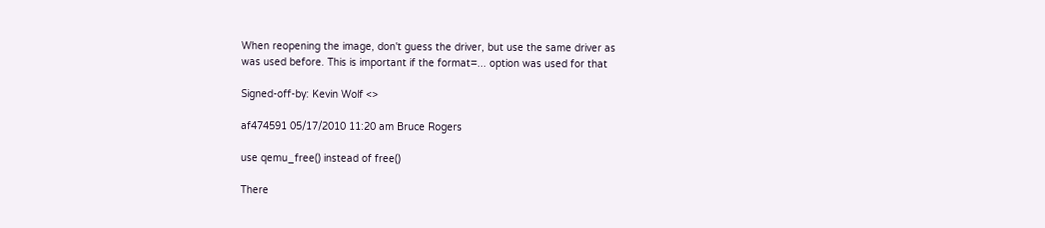When reopening the image, don't guess the driver, but use the same driver as
was used before. This is important if the format=... option was used for that

Signed-off-by: Kevin Wolf <>

af474591 05/17/2010 11:20 am Bruce Rogers

use qemu_free() instead of free()

There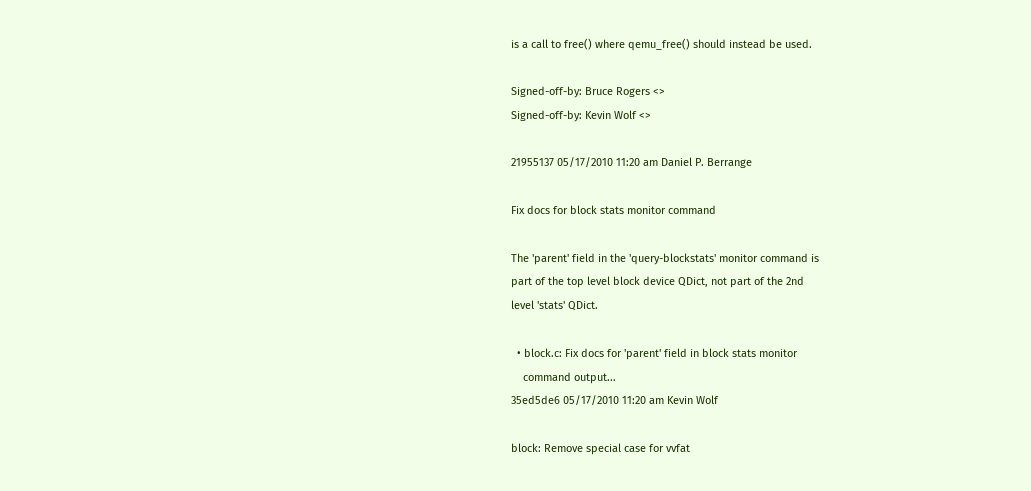is a call to free() where qemu_free() should instead be used.

Signed-off-by: Bruce Rogers <>
Signed-off-by: Kevin Wolf <>

21955137 05/17/2010 11:20 am Daniel P. Berrange

Fix docs for block stats monitor command

The 'parent' field in the 'query-blockstats' monitor command is
part of the top level block device QDict, not part of the 2nd
level 'stats' QDict.

  • block.c: Fix docs for 'parent' field in block stats monitor
    command output...
35ed5de6 05/17/2010 11:20 am Kevin Wolf

block: Remove special case for vvfat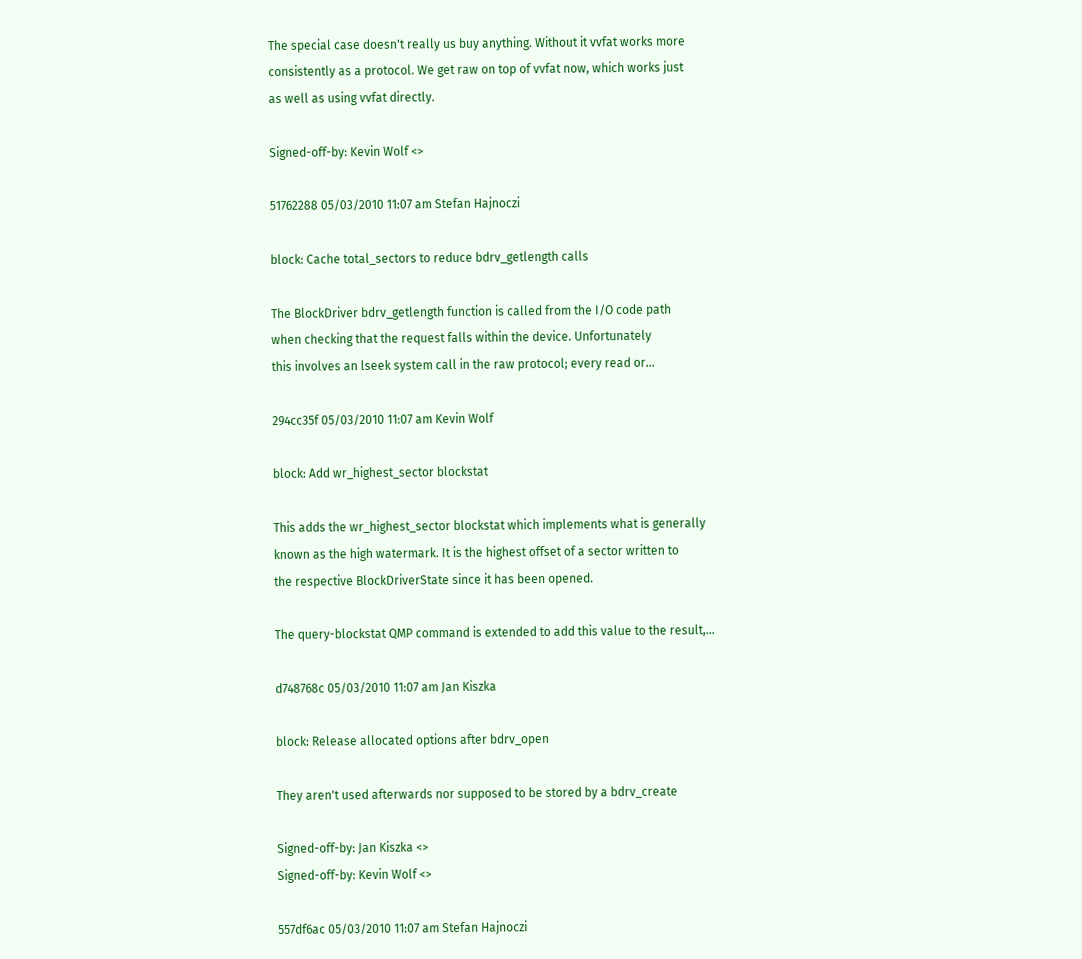The special case doesn't really us buy anything. Without it vvfat works more
consistently as a protocol. We get raw on top of vvfat now, which works just
as well as using vvfat directly.

Signed-off-by: Kevin Wolf <>

51762288 05/03/2010 11:07 am Stefan Hajnoczi

block: Cache total_sectors to reduce bdrv_getlength calls

The BlockDriver bdrv_getlength function is called from the I/O code path
when checking that the request falls within the device. Unfortunately
this involves an lseek system call in the raw protocol; every read or...

294cc35f 05/03/2010 11:07 am Kevin Wolf

block: Add wr_highest_sector blockstat

This adds the wr_highest_sector blockstat which implements what is generally
known as the high watermark. It is the highest offset of a sector written to
the respective BlockDriverState since it has been opened.

The query-blockstat QMP command is extended to add this value to the result,...

d748768c 05/03/2010 11:07 am Jan Kiszka

block: Release allocated options after bdrv_open

They aren't used afterwards nor supposed to be stored by a bdrv_create

Signed-off-by: Jan Kiszka <>
Signed-off-by: Kevin Wolf <>

557df6ac 05/03/2010 11:07 am Stefan Hajnoczi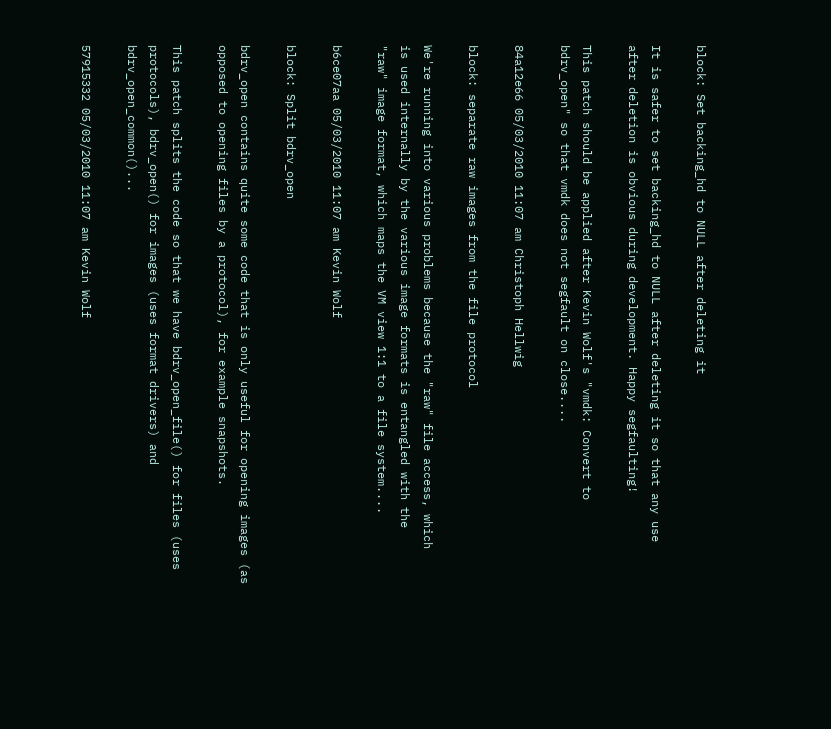block: Set backing_hd to NULL after deleting it

It is safer to set backing_hd to NULL after deleting it so that any use
after deletion is obvious during development. Happy segfaulting!

This patch should be applied after Kevin Wolf's "vmdk: Convert to
bdrv_open" so that vmdk does not segfault on close....

84a12e66 05/03/2010 11:07 am Christoph Hellwig

block: separate raw images from the file protocol

We're running into various problems because the "raw" file access, which
is used internally by the various image formats is entangled with the
"raw" image format, which maps the VM view 1:1 to a file system....

b6ce07aa 05/03/2010 11:07 am Kevin Wolf

block: Split bdrv_open

bdrv_open contains quite some code that is only useful for opening images (as
opposed to opening files by a protocol), for example snapshots.

This patch splits the code so that we have bdrv_open_file() for files (uses
protocols), bdrv_open() for images (uses format drivers) and bdrv_open_common()...

57915332 05/03/2010 11:07 am Kevin Wolf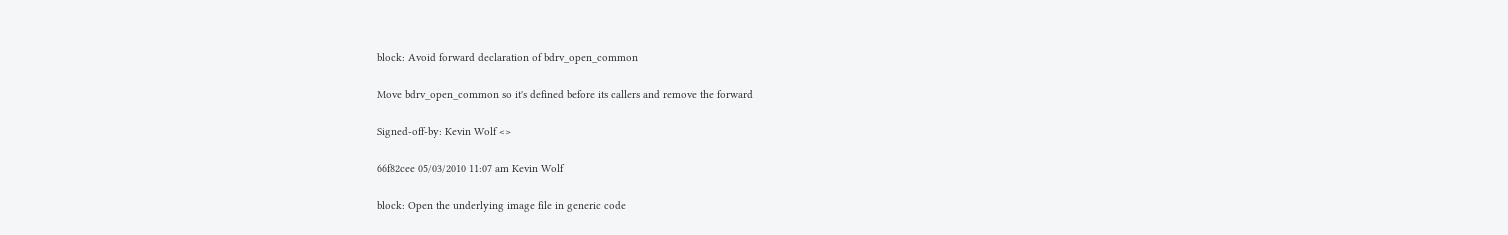block: Avoid forward declaration of bdrv_open_common

Move bdrv_open_common so it's defined before its callers and remove the forward

Signed-off-by: Kevin Wolf <>

66f82cee 05/03/2010 11:07 am Kevin Wolf

block: Open the underlying image file in generic code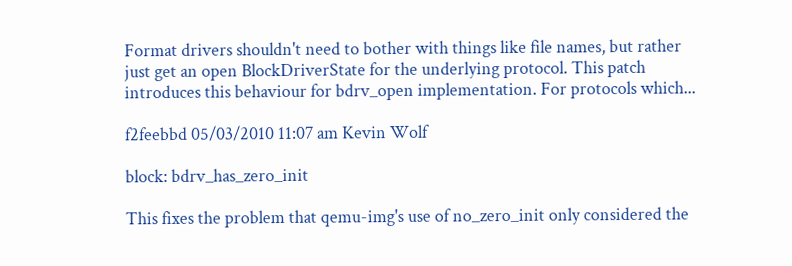Format drivers shouldn't need to bother with things like file names, but rather
just get an open BlockDriverState for the underlying protocol. This patch
introduces this behaviour for bdrv_open implementation. For protocols which...

f2feebbd 05/03/2010 11:07 am Kevin Wolf

block: bdrv_has_zero_init

This fixes the problem that qemu-img's use of no_zero_init only considered the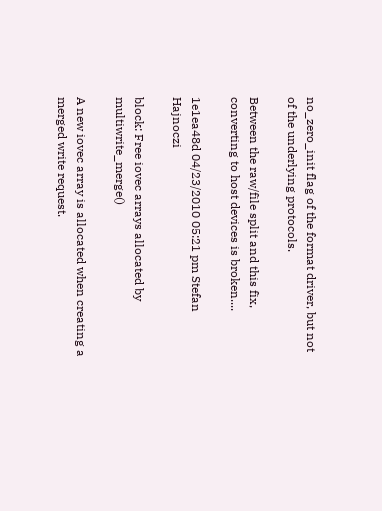no_zero_init flag of the format driver, but not of the underlying protocols.

Between the raw/file split and this fix, converting to host devices is broken....

1e1ea48d 04/23/2010 05:21 pm Stefan Hajnoczi

block: Free iovec arrays allocated by multiwrite_merge()

A new iovec array is allocated when creating a merged write request.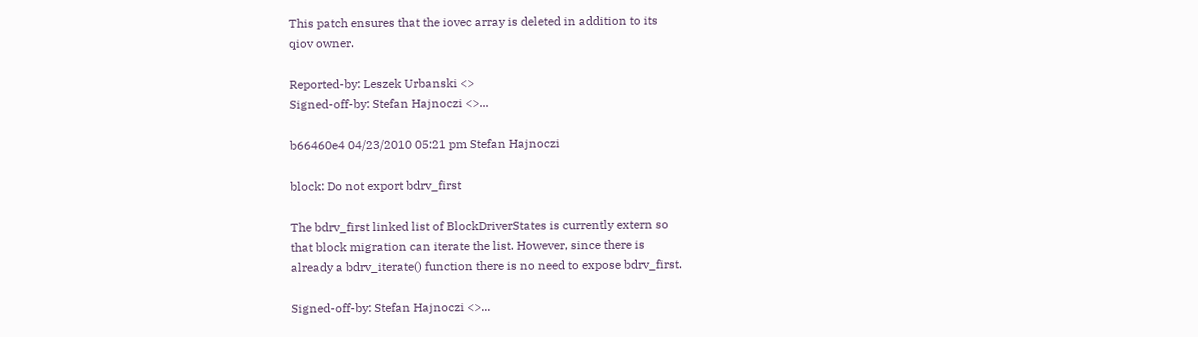This patch ensures that the iovec array is deleted in addition to its
qiov owner.

Reported-by: Leszek Urbanski <>
Signed-off-by: Stefan Hajnoczi <>...

b66460e4 04/23/2010 05:21 pm Stefan Hajnoczi

block: Do not export bdrv_first

The bdrv_first linked list of BlockDriverStates is currently extern so
that block migration can iterate the list. However, since there is
already a bdrv_iterate() function there is no need to expose bdrv_first.

Signed-off-by: Stefan Hajnoczi <>...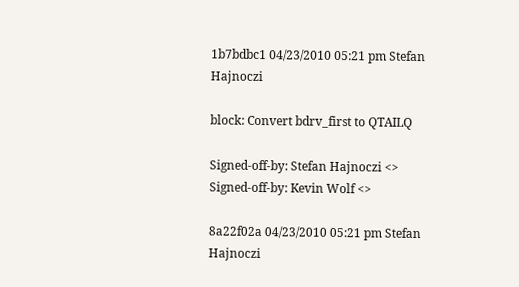1b7bdbc1 04/23/2010 05:21 pm Stefan Hajnoczi

block: Convert bdrv_first to QTAILQ

Signed-off-by: Stefan Hajnoczi <>
Signed-off-by: Kevin Wolf <>

8a22f02a 04/23/2010 05:21 pm Stefan Hajnoczi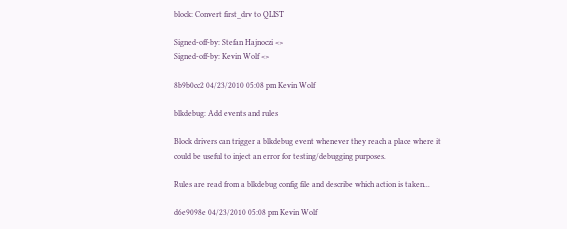block: Convert first_drv to QLIST

Signed-off-by: Stefan Hajnoczi <>
Signed-off-by: Kevin Wolf <>

8b9b0cc2 04/23/2010 05:08 pm Kevin Wolf

blkdebug: Add events and rules

Block drivers can trigger a blkdebug event whenever they reach a place where it
could be useful to inject an error for testing/debugging purposes.

Rules are read from a blkdebug config file and describe which action is taken...

d6e9098e 04/23/2010 05:08 pm Kevin Wolf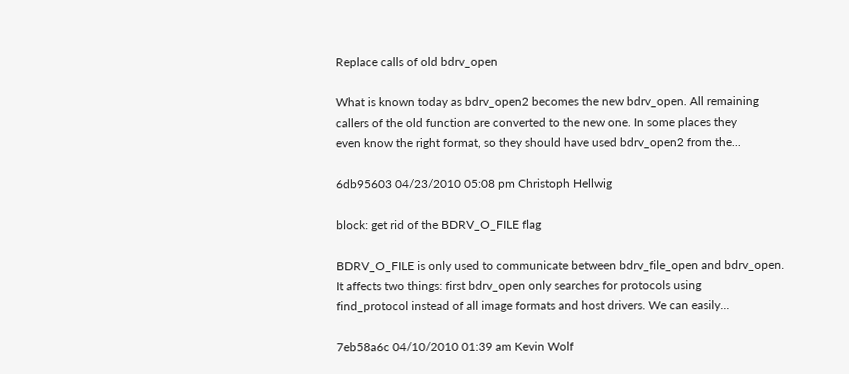Replace calls of old bdrv_open

What is known today as bdrv_open2 becomes the new bdrv_open. All remaining
callers of the old function are converted to the new one. In some places they
even know the right format, so they should have used bdrv_open2 from the...

6db95603 04/23/2010 05:08 pm Christoph Hellwig

block: get rid of the BDRV_O_FILE flag

BDRV_O_FILE is only used to communicate between bdrv_file_open and bdrv_open.
It affects two things: first bdrv_open only searches for protocols using
find_protocol instead of all image formats and host drivers. We can easily...

7eb58a6c 04/10/2010 01:39 am Kevin Wolf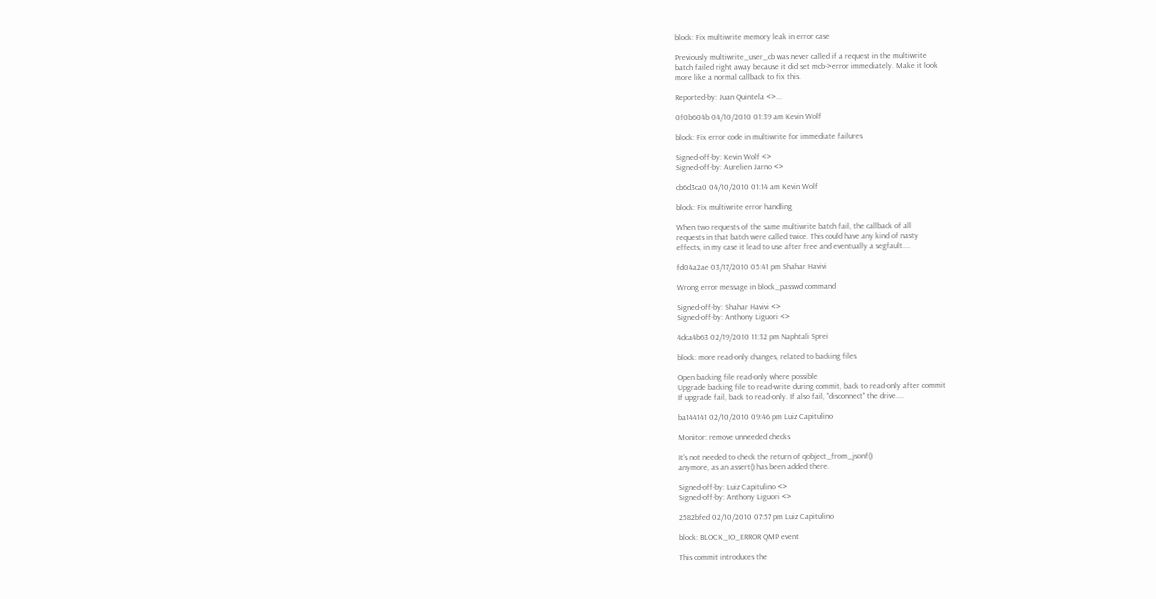block: Fix multiwrite memory leak in error case

Previously multiwrite_user_cb was never called if a request in the multiwrite
batch failed right away because it did set mcb->error immediately. Make it look
more like a normal callback to fix this.

Reported-by: Juan Quintela <>...

0f0b604b 04/10/2010 01:39 am Kevin Wolf

block: Fix error code in multiwrite for immediate failures

Signed-off-by: Kevin Wolf <>
Signed-off-by: Aurelien Jarno <>

cb6d3ca0 04/10/2010 01:14 am Kevin Wolf

block: Fix multiwrite error handling

When two requests of the same multiwrite batch fail, the callback of all
requests in that batch were called twice. This could have any kind of nasty
effects, in my case it lead to use after free and eventually a segfault....

fd04a2ae 03/17/2010 05:41 pm Shahar Havivi

Wrong error message in block_passwd command

Signed-off-by: Shahar Havivi <>
Signed-off-by: Anthony Liguori <>

4dca4b63 02/19/2010 11:32 pm Naphtali Sprei

block: more read-only changes, related to backing files

Open backing file read-only where possible
Upgrade backing file to read-write during commit, back to read-only after commit
If upgrade fail, back to read-only. If also fail, "disconnect" the drive....

ba144141 02/10/2010 09:46 pm Luiz Capitulino

Monitor: remove unneeded checks

It's not needed to check the return of qobject_from_jsonf()
anymore, as an assert() has been added there.

Signed-off-by: Luiz Capitulino <>
Signed-off-by: Anthony Liguori <>

2582bfed 02/10/2010 07:57 pm Luiz Capitulino

block: BLOCK_IO_ERROR QMP event

This commit introduces the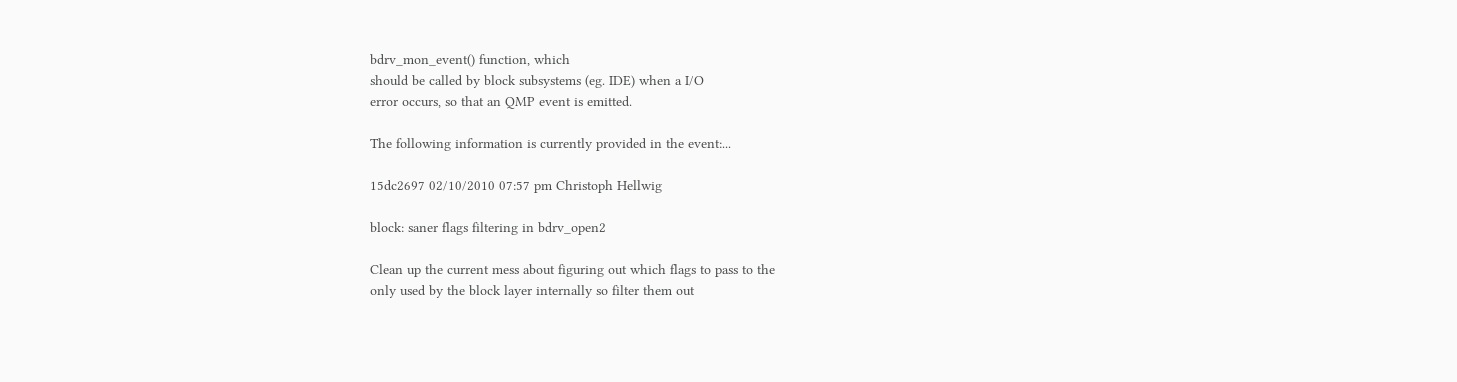bdrv_mon_event() function, which
should be called by block subsystems (eg. IDE) when a I/O
error occurs, so that an QMP event is emitted.

The following information is currently provided in the event:...

15dc2697 02/10/2010 07:57 pm Christoph Hellwig

block: saner flags filtering in bdrv_open2

Clean up the current mess about figuring out which flags to pass to the
only used by the block layer internally so filter them out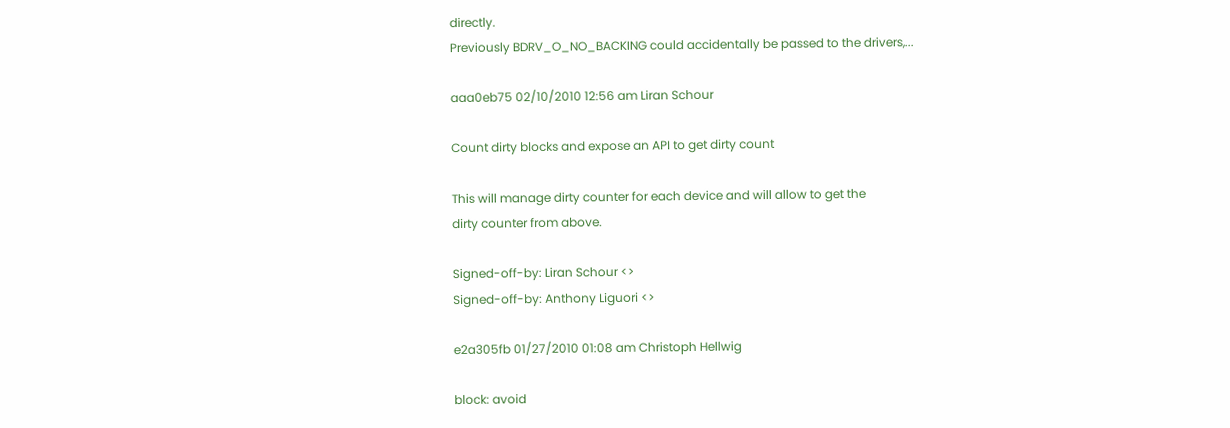directly.
Previously BDRV_O_NO_BACKING could accidentally be passed to the drivers,...

aaa0eb75 02/10/2010 12:56 am Liran Schour

Count dirty blocks and expose an API to get dirty count

This will manage dirty counter for each device and will allow to get the
dirty counter from above.

Signed-off-by: Liran Schour <>
Signed-off-by: Anthony Liguori <>

e2a305fb 01/27/2010 01:08 am Christoph Hellwig

block: avoid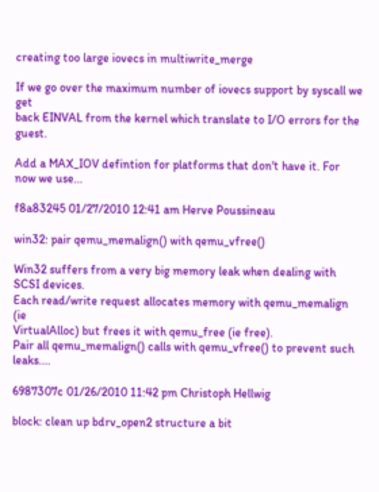creating too large iovecs in multiwrite_merge

If we go over the maximum number of iovecs support by syscall we get
back EINVAL from the kernel which translate to I/O errors for the guest.

Add a MAX_IOV defintion for platforms that don't have it. For now we use...

f8a83245 01/27/2010 12:41 am Herve Poussineau

win32: pair qemu_memalign() with qemu_vfree()

Win32 suffers from a very big memory leak when dealing with SCSI devices.
Each read/write request allocates memory with qemu_memalign (ie
VirtualAlloc) but frees it with qemu_free (ie free).
Pair all qemu_memalign() calls with qemu_vfree() to prevent such leaks....

6987307c 01/26/2010 11:42 pm Christoph Hellwig

block: clean up bdrv_open2 structure a bit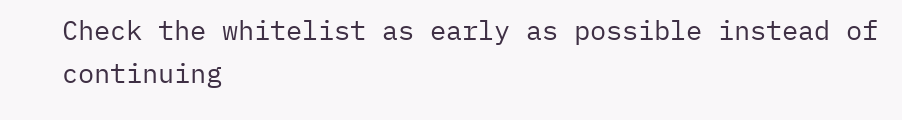Check the whitelist as early as possible instead of continuing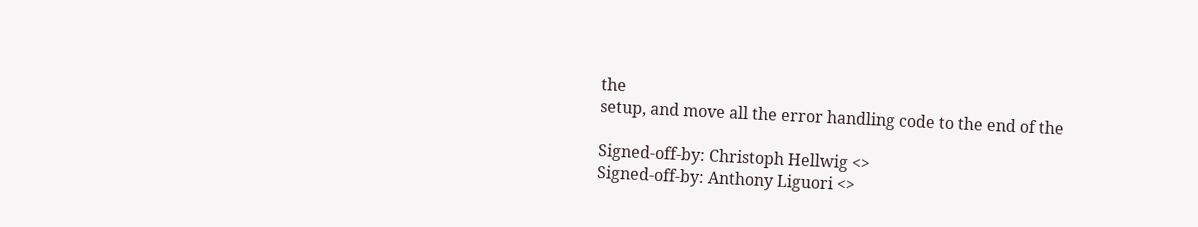the
setup, and move all the error handling code to the end of the

Signed-off-by: Christoph Hellwig <>
Signed-off-by: Anthony Liguori <>